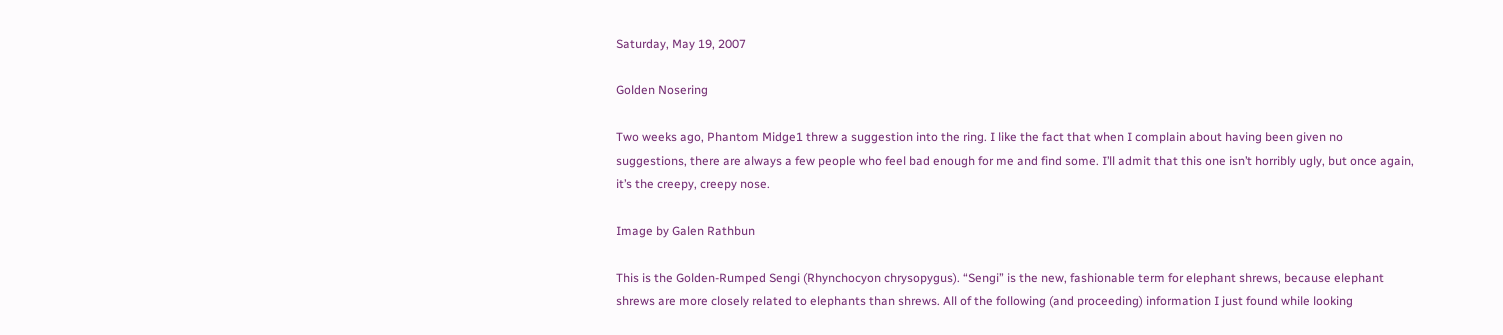Saturday, May 19, 2007

Golden Nosering

Two weeks ago, Phantom Midge1 threw a suggestion into the ring. I like the fact that when I complain about having been given no suggestions, there are always a few people who feel bad enough for me and find some. I’ll admit that this one isn’t horribly ugly, but once again, it’s the creepy, creepy nose.

Image by Galen Rathbun

This is the Golden-Rumped Sengi (Rhynchocyon chrysopygus). “Sengi” is the new, fashionable term for elephant shrews, because elephant shrews are more closely related to elephants than shrews. All of the following (and proceeding) information I just found while looking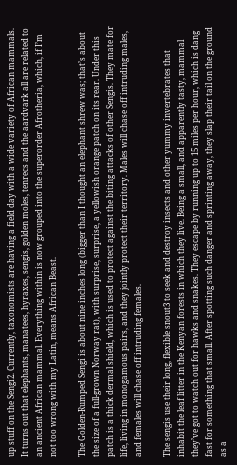up stuff on the Sengi2. Currently, taxonomists are having a field day with a wide variety of African mammals. It turns out that elephants, manatees, hyraxes, sengis, golden moles, tenrecs and the aardvark all are related to an ancient African mammal. Everything within is now grouped into the superorder Afrotheria, which, if I’m not too wrong with my Latin, means African Beast.

The Golden-Rumped Sengi is about nine inches long (bigger than I thought an elephant shrew was; that’s about the size of a full-grown Norway rat), with surprise, surprise, a yellowish orange patch on its rear. Under this patch is a thick dermal shield, which is used to protect against the biting attacks of other Sengis. They mate for life, living in monogamous pairs, and they jointly protect their territory. Males will chase off intruding males, and females will chase off intruding females.

The sengis use their long, flexible snout3 to seek and destroy insects and other yummy invertebrates that inhabit the leaf litter in the Kenyan forests in which they live. Being a small, and apparently tasty, mammal they’ve got to watch out for hawks and snakes. They escape by running up to 15 miles per hour, which is dang fast for something that small. After spotting such danger and sprinting away, they slap their tail on the ground as a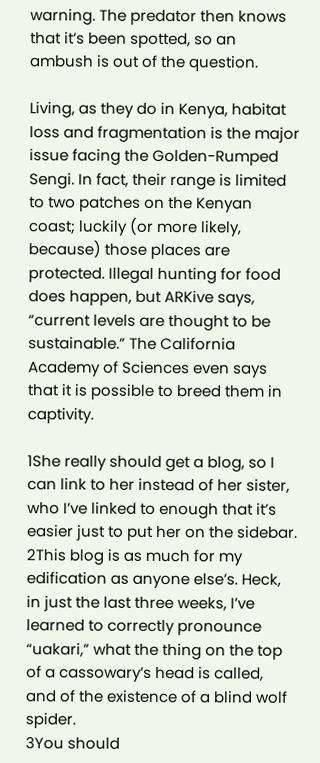warning. The predator then knows that it’s been spotted, so an ambush is out of the question.

Living, as they do in Kenya, habitat loss and fragmentation is the major issue facing the Golden-Rumped Sengi. In fact, their range is limited to two patches on the Kenyan coast; luckily (or more likely, because) those places are protected. Illegal hunting for food does happen, but ARKive says, “current levels are thought to be sustainable.” The California Academy of Sciences even says that it is possible to breed them in captivity.

1She really should get a blog, so I can link to her instead of her sister, who I’ve linked to enough that it’s easier just to put her on the sidebar.
2This blog is as much for my edification as anyone else’s. Heck, in just the last three weeks, I’ve learned to correctly pronounce “uakari,” what the thing on the top of a cassowary’s head is called, and of the existence of a blind wolf spider.
3You should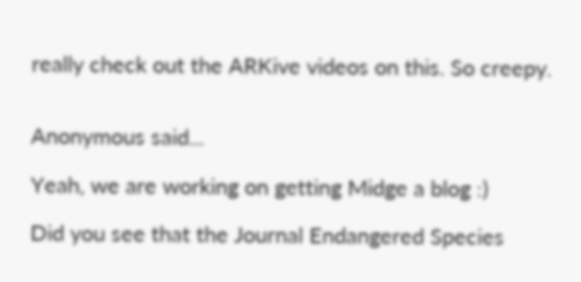really check out the ARKive videos on this. So creepy.


Anonymous said...

Yeah, we are working on getting Midge a blog :)

Did you see that the Journal Endangered Species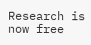Research is now free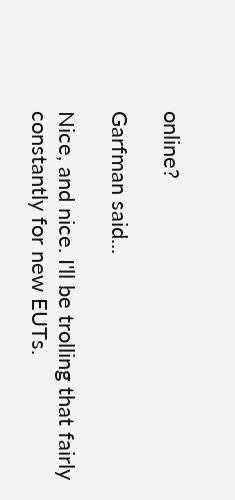online?

Garfman said...

Nice, and nice. I'll be trolling that fairly constantly for new EUTs.